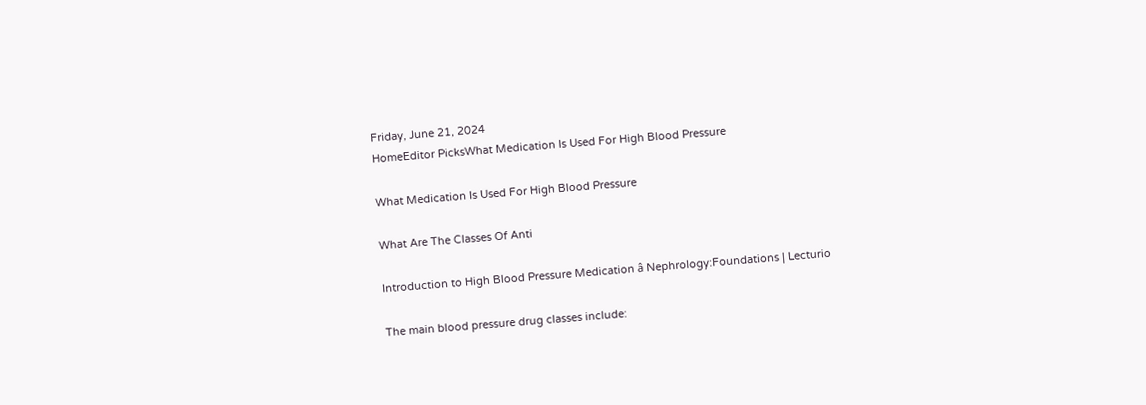Friday, June 21, 2024
HomeEditor PicksWhat Medication Is Used For High Blood Pressure

What Medication Is Used For High Blood Pressure

What Are The Classes Of Anti

Introduction to High Blood Pressure Medication â Nephrology:Foundations | Lecturio

The main blood pressure drug classes include: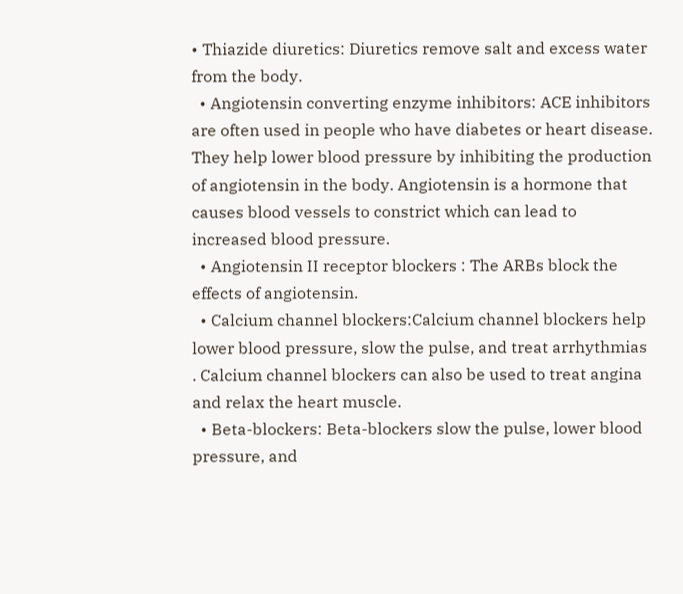• Thiazide diuretics: Diuretics remove salt and excess water from the body.
  • Angiotensin converting enzyme inhibitors: ACE inhibitors are often used in people who have diabetes or heart disease. They help lower blood pressure by inhibiting the production of angiotensin in the body. Angiotensin is a hormone that causes blood vessels to constrict which can lead to increased blood pressure.
  • Angiotensin II receptor blockers : The ARBs block the effects of angiotensin.
  • Calcium channel blockers:Calcium channel blockers help lower blood pressure, slow the pulse, and treat arrhythmias . Calcium channel blockers can also be used to treat angina and relax the heart muscle.
  • Beta-blockers: Beta-blockers slow the pulse, lower blood pressure, and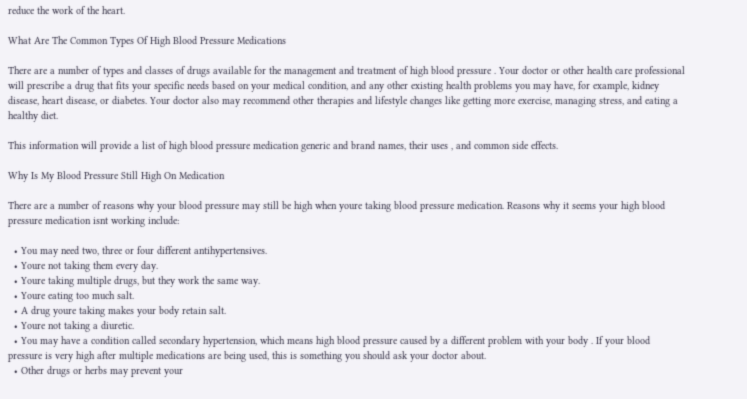reduce the work of the heart.

What Are The Common Types Of High Blood Pressure Medications

There are a number of types and classes of drugs available for the management and treatment of high blood pressure . Your doctor or other health care professional will prescribe a drug that fits your specific needs based on your medical condition, and any other existing health problems you may have, for example, kidney disease, heart disease, or diabetes. Your doctor also may recommend other therapies and lifestyle changes like getting more exercise, managing stress, and eating a healthy diet.

This information will provide a list of high blood pressure medication generic and brand names, their uses , and common side effects.

Why Is My Blood Pressure Still High On Medication

There are a number of reasons why your blood pressure may still be high when youre taking blood pressure medication. Reasons why it seems your high blood pressure medication isnt working include:

  • You may need two, three or four different antihypertensives.
  • Youre not taking them every day.
  • Youre taking multiple drugs, but they work the same way.
  • Youre eating too much salt.
  • A drug youre taking makes your body retain salt.
  • Youre not taking a diuretic.
  • You may have a condition called secondary hypertension, which means high blood pressure caused by a different problem with your body . If your blood pressure is very high after multiple medications are being used, this is something you should ask your doctor about.
  • Other drugs or herbs may prevent your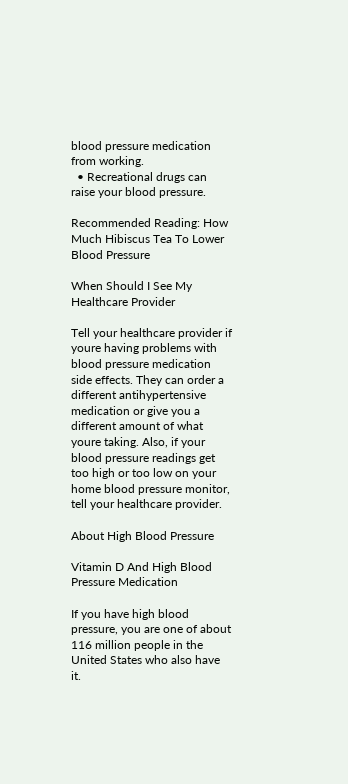blood pressure medication from working.
  • Recreational drugs can raise your blood pressure.

Recommended Reading: How Much Hibiscus Tea To Lower Blood Pressure

When Should I See My Healthcare Provider

Tell your healthcare provider if youre having problems with blood pressure medication side effects. They can order a different antihypertensive medication or give you a different amount of what youre taking. Also, if your blood pressure readings get too high or too low on your home blood pressure monitor, tell your healthcare provider.

About High Blood Pressure

Vitamin D And High Blood Pressure Medication

If you have high blood pressure, you are one of about 116 million people in the United States who also have it.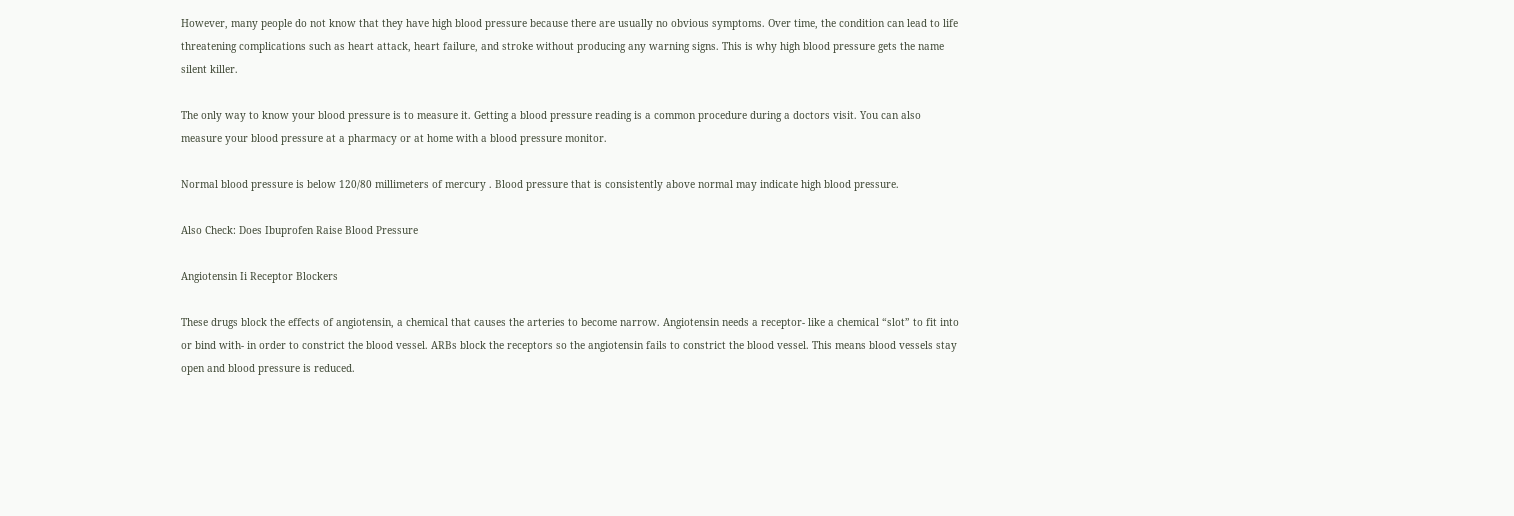However, many people do not know that they have high blood pressure because there are usually no obvious symptoms. Over time, the condition can lead to life threatening complications such as heart attack, heart failure, and stroke without producing any warning signs. This is why high blood pressure gets the name silent killer.

The only way to know your blood pressure is to measure it. Getting a blood pressure reading is a common procedure during a doctors visit. You can also measure your blood pressure at a pharmacy or at home with a blood pressure monitor.

Normal blood pressure is below 120/80 millimeters of mercury . Blood pressure that is consistently above normal may indicate high blood pressure.

Also Check: Does Ibuprofen Raise Blood Pressure

Angiotensin Ii Receptor Blockers

These drugs block the effects of angiotensin, a chemical that causes the arteries to become narrow. Angiotensin needs a receptor- like a chemical “slot” to fit into or bind with- in order to constrict the blood vessel. ARBs block the receptors so the angiotensin fails to constrict the blood vessel. This means blood vessels stay open and blood pressure is reduced.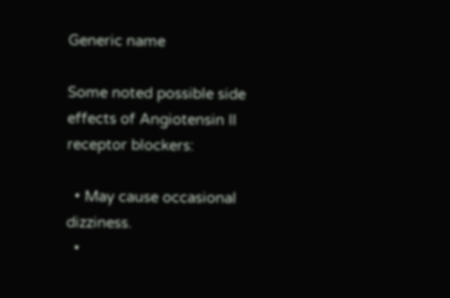Generic name

Some noted possible side effects of Angiotensin II receptor blockers:

  • May cause occasional dizziness.
  •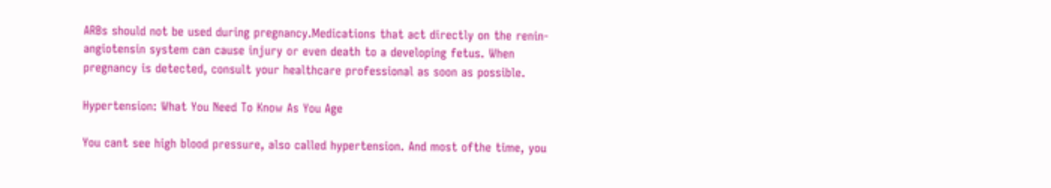ARBs should not be used during pregnancy.Medications that act directly on the renin-angiotensin system can cause injury or even death to a developing fetus. When pregnancy is detected, consult your healthcare professional as soon as possible.

Hypertension: What You Need To Know As You Age

You cant see high blood pressure, also called hypertension. And most ofthe time, you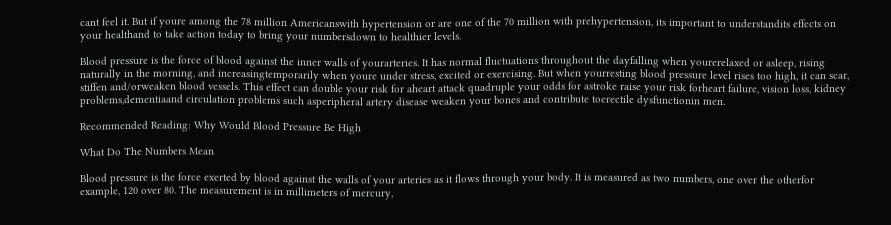cant feel it. But if youre among the 78 million Americanswith hypertension or are one of the 70 million with prehypertension, its important to understandits effects on your healthand to take action today to bring your numbersdown to healthier levels.

Blood pressure is the force of blood against the inner walls of yourarteries. It has normal fluctuations throughout the dayfalling when yourerelaxed or asleep, rising naturally in the morning, and increasingtemporarily when youre under stress, excited or exercising. But when yourresting blood pressure level rises too high, it can scar, stiffen and/orweaken blood vessels. This effect can double your risk for aheart attack quadruple your odds for astroke raise your risk forheart failure, vision loss, kidney problems,dementiaand circulation problems such asperipheral artery disease weaken your bones and contribute toerectile dysfunctionin men.

Recommended Reading: Why Would Blood Pressure Be High

What Do The Numbers Mean

Blood pressure is the force exerted by blood against the walls of your arteries as it flows through your body. It is measured as two numbers, one over the otherfor example, 120 over 80. The measurement is in millimeters of mercury,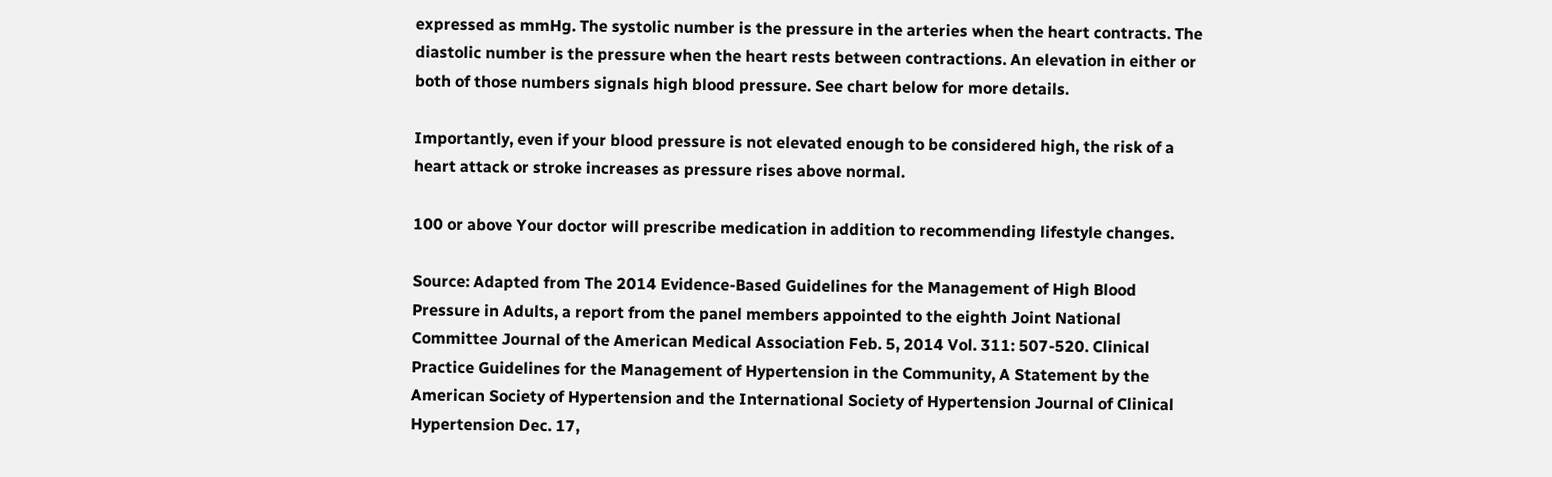expressed as mmHg. The systolic number is the pressure in the arteries when the heart contracts. The diastolic number is the pressure when the heart rests between contractions. An elevation in either or both of those numbers signals high blood pressure. See chart below for more details.

Importantly, even if your blood pressure is not elevated enough to be considered high, the risk of a heart attack or stroke increases as pressure rises above normal.

100 or above Your doctor will prescribe medication in addition to recommending lifestyle changes.

Source: Adapted from The 2014 Evidence-Based Guidelines for the Management of High Blood Pressure in Adults, a report from the panel members appointed to the eighth Joint National Committee Journal of the American Medical Association Feb. 5, 2014 Vol. 311: 507-520. Clinical Practice Guidelines for the Management of Hypertension in the Community, A Statement by the American Society of Hypertension and the International Society of Hypertension Journal of Clinical Hypertension Dec. 17,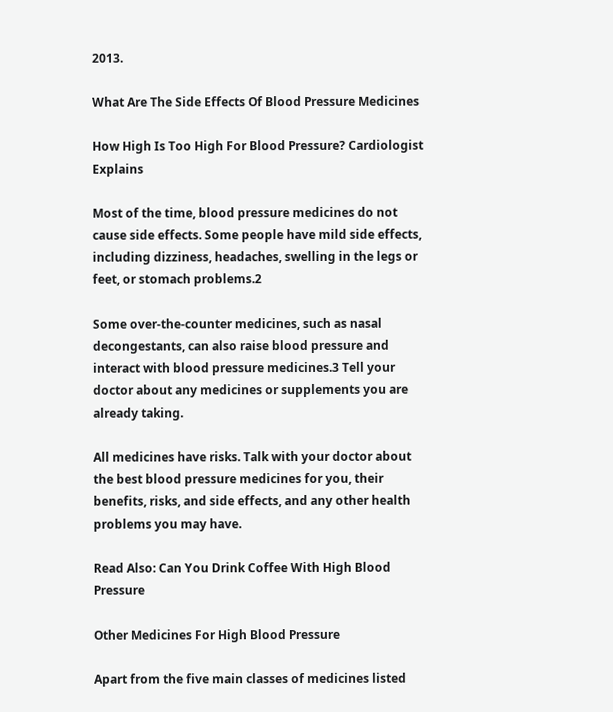2013.

What Are The Side Effects Of Blood Pressure Medicines

How High Is Too High For Blood Pressure? Cardiologist Explains

Most of the time, blood pressure medicines do not cause side effects. Some people have mild side effects, including dizziness, headaches, swelling in the legs or feet, or stomach problems.2

Some over-the-counter medicines, such as nasal decongestants, can also raise blood pressure and interact with blood pressure medicines.3 Tell your doctor about any medicines or supplements you are already taking.

All medicines have risks. Talk with your doctor about the best blood pressure medicines for you, their benefits, risks, and side effects, and any other health problems you may have.

Read Also: Can You Drink Coffee With High Blood Pressure

Other Medicines For High Blood Pressure

Apart from the five main classes of medicines listed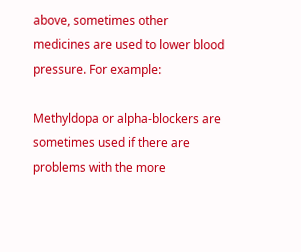above, sometimes other medicines are used to lower blood pressure. For example:

Methyldopa or alpha-blockers are sometimes used if there are problems with the more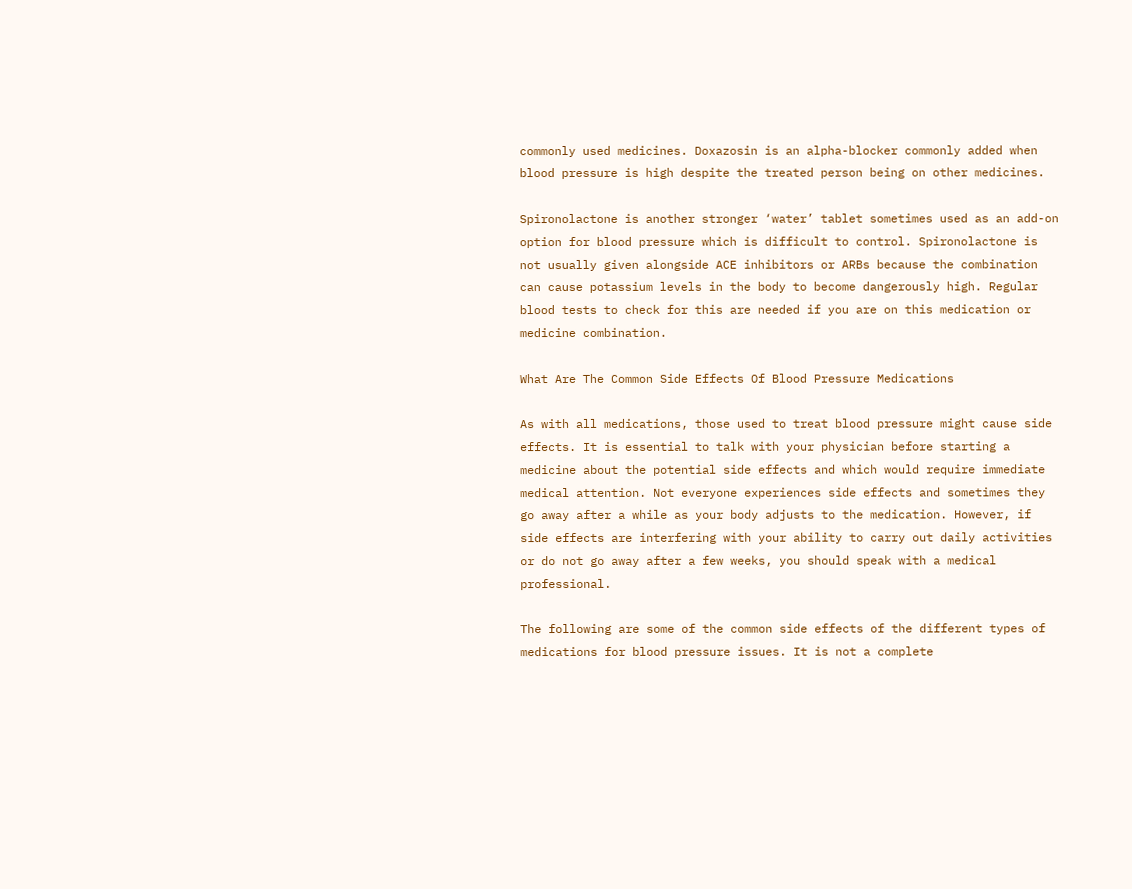commonly used medicines. Doxazosin is an alpha-blocker commonly added when blood pressure is high despite the treated person being on other medicines.

Spironolactone is another stronger ‘water’ tablet sometimes used as an add-on option for blood pressure which is difficult to control. Spironolactone is not usually given alongside ACE inhibitors or ARBs because the combination can cause potassium levels in the body to become dangerously high. Regular blood tests to check for this are needed if you are on this medication or medicine combination.

What Are The Common Side Effects Of Blood Pressure Medications

As with all medications, those used to treat blood pressure might cause side effects. It is essential to talk with your physician before starting a medicine about the potential side effects and which would require immediate medical attention. Not everyone experiences side effects and sometimes they go away after a while as your body adjusts to the medication. However, if side effects are interfering with your ability to carry out daily activities or do not go away after a few weeks, you should speak with a medical professional.

The following are some of the common side effects of the different types of medications for blood pressure issues. It is not a complete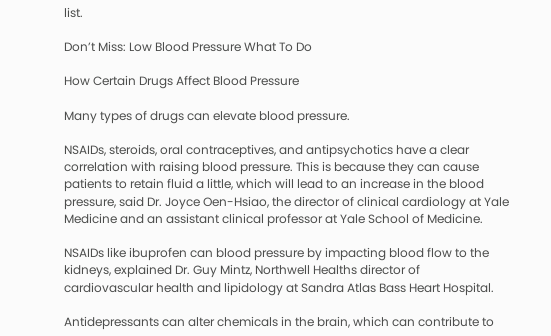list.

Don’t Miss: Low Blood Pressure What To Do

How Certain Drugs Affect Blood Pressure

Many types of drugs can elevate blood pressure.

NSAIDs, steroids, oral contraceptives, and antipsychotics have a clear correlation with raising blood pressure. This is because they can cause patients to retain fluid a little, which will lead to an increase in the blood pressure, said Dr. Joyce Oen-Hsiao, the director of clinical cardiology at Yale Medicine and an assistant clinical professor at Yale School of Medicine.

NSAIDs like ibuprofen can blood pressure by impacting blood flow to the kidneys, explained Dr. Guy Mintz, Northwell Healths director of cardiovascular health and lipidology at Sandra Atlas Bass Heart Hospital.

Antidepressants can alter chemicals in the brain, which can contribute to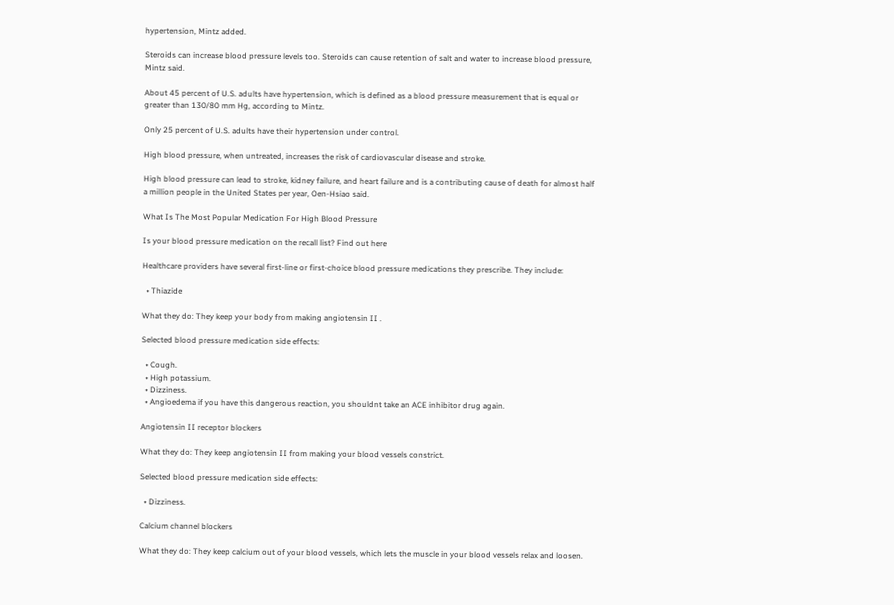hypertension, Mintz added.

Steroids can increase blood pressure levels too. Steroids can cause retention of salt and water to increase blood pressure, Mintz said.

About 45 percent of U.S. adults have hypertension, which is defined as a blood pressure measurement that is equal or greater than 130/80 mm Hg, according to Mintz.

Only 25 percent of U.S. adults have their hypertension under control.

High blood pressure, when untreated, increases the risk of cardiovascular disease and stroke.

High blood pressure can lead to stroke, kidney failure, and heart failure and is a contributing cause of death for almost half a million people in the United States per year, Oen-Hsiao said.

What Is The Most Popular Medication For High Blood Pressure

Is your blood pressure medication on the recall list? Find out here

Healthcare providers have several first-line or first-choice blood pressure medications they prescribe. They include:

  • Thiazide

What they do: They keep your body from making angiotensin II .

Selected blood pressure medication side effects:

  • Cough.
  • High potassium.
  • Dizziness.
  • Angioedema if you have this dangerous reaction, you shouldnt take an ACE inhibitor drug again.

Angiotensin II receptor blockers

What they do: They keep angiotensin II from making your blood vessels constrict.

Selected blood pressure medication side effects:

  • Dizziness.

Calcium channel blockers

What they do: They keep calcium out of your blood vessels, which lets the muscle in your blood vessels relax and loosen.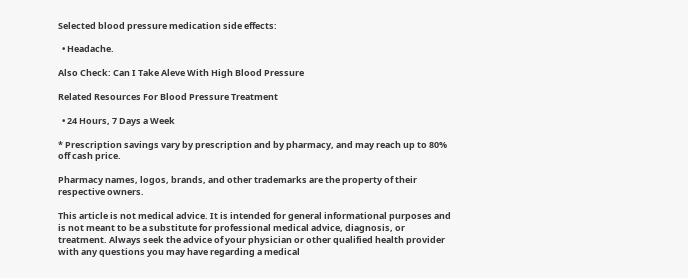Selected blood pressure medication side effects:

  • Headache.

Also Check: Can I Take Aleve With High Blood Pressure

Related Resources For Blood Pressure Treatment

  • 24 Hours, 7 Days a Week

* Prescription savings vary by prescription and by pharmacy, and may reach up to 80% off cash price.

Pharmacy names, logos, brands, and other trademarks are the property of their respective owners.

This article is not medical advice. It is intended for general informational purposes and is not meant to be a substitute for professional medical advice, diagnosis, or treatment. Always seek the advice of your physician or other qualified health provider with any questions you may have regarding a medical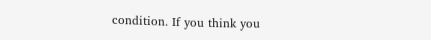condition. If you think you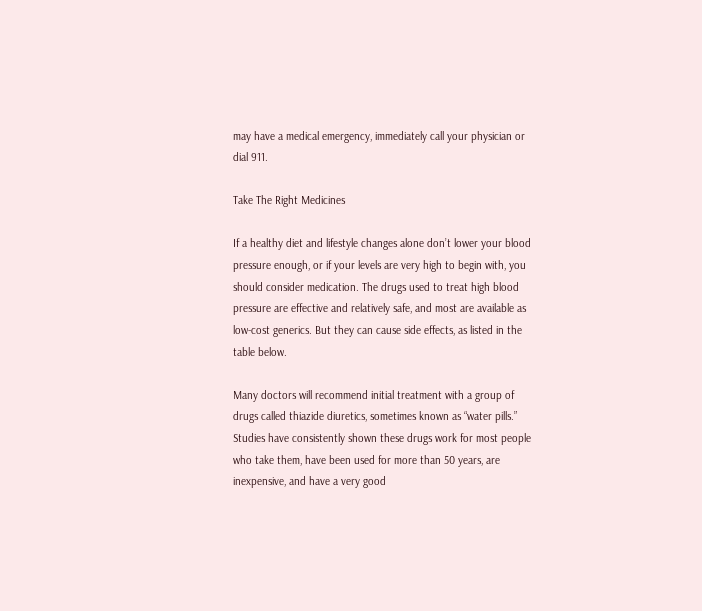may have a medical emergency, immediately call your physician or dial 911.

Take The Right Medicines

If a healthy diet and lifestyle changes alone don’t lower your blood pressure enough, or if your levels are very high to begin with, you should consider medication. The drugs used to treat high blood pressure are effective and relatively safe, and most are available as low-cost generics. But they can cause side effects, as listed in the table below.

Many doctors will recommend initial treatment with a group of drugs called thiazide diuretics, sometimes known as “water pills.” Studies have consistently shown these drugs work for most people who take them, have been used for more than 50 years, are inexpensive, and have a very good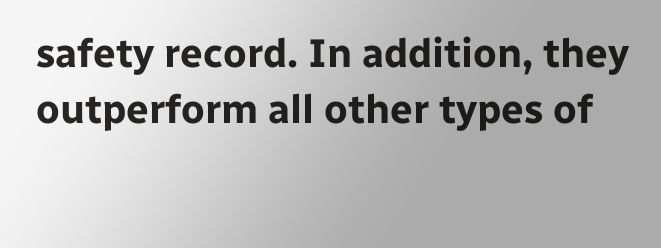safety record. In addition, they outperform all other types of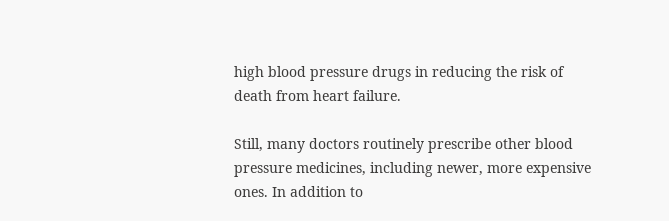high blood pressure drugs in reducing the risk of death from heart failure.

Still, many doctors routinely prescribe other blood pressure medicines, including newer, more expensive ones. In addition to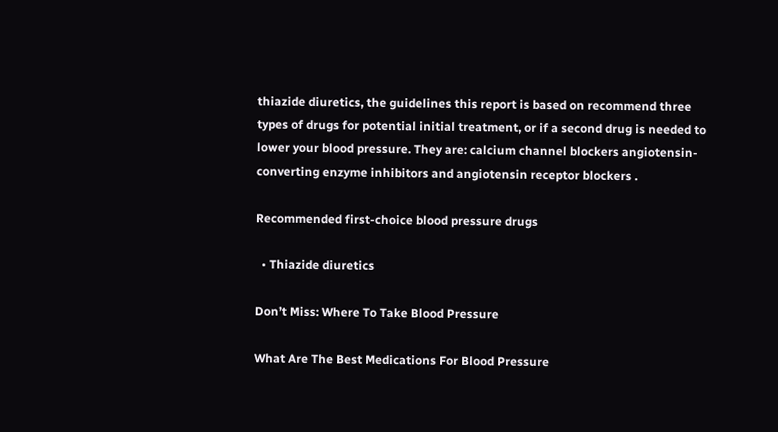thiazide diuretics, the guidelines this report is based on recommend three types of drugs for potential initial treatment, or if a second drug is needed to lower your blood pressure. They are: calcium channel blockers angiotensin-converting enzyme inhibitors and angiotensin receptor blockers .

Recommended first-choice blood pressure drugs

  • Thiazide diuretics

Don’t Miss: Where To Take Blood Pressure

What Are The Best Medications For Blood Pressure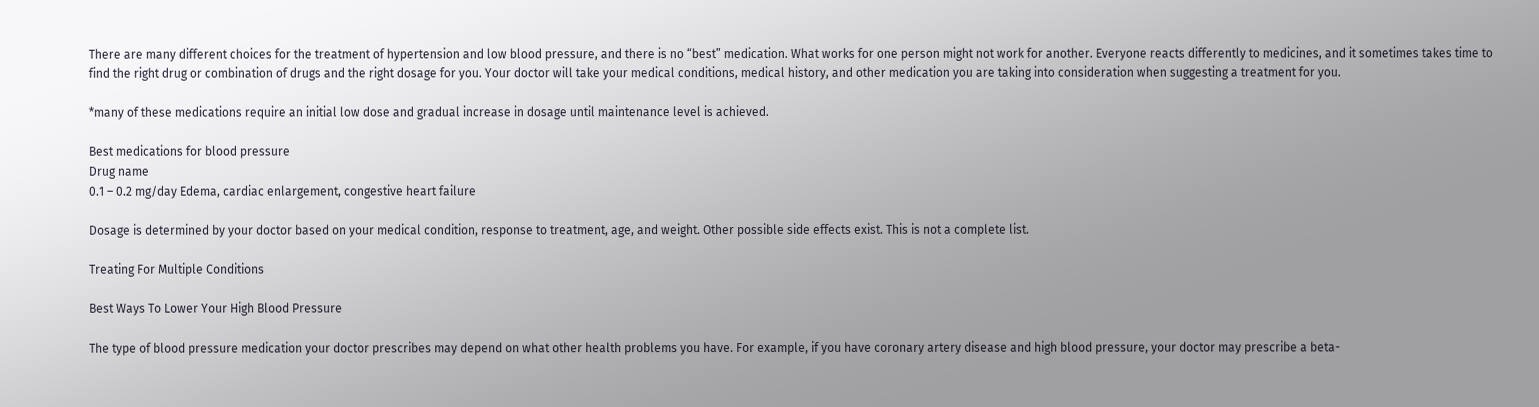There are many different choices for the treatment of hypertension and low blood pressure, and there is no “best” medication. What works for one person might not work for another. Everyone reacts differently to medicines, and it sometimes takes time to find the right drug or combination of drugs and the right dosage for you. Your doctor will take your medical conditions, medical history, and other medication you are taking into consideration when suggesting a treatment for you.

*many of these medications require an initial low dose and gradual increase in dosage until maintenance level is achieved.

Best medications for blood pressure
Drug name
0.1 – 0.2 mg/day Edema, cardiac enlargement, congestive heart failure

Dosage is determined by your doctor based on your medical condition, response to treatment, age, and weight. Other possible side effects exist. This is not a complete list.

Treating For Multiple Conditions

Best Ways To Lower Your High Blood Pressure

The type of blood pressure medication your doctor prescribes may depend on what other health problems you have. For example, if you have coronary artery disease and high blood pressure, your doctor may prescribe a beta-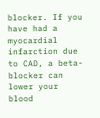blocker. If you have had a myocardial infarction due to CAD, a beta-blocker can lower your blood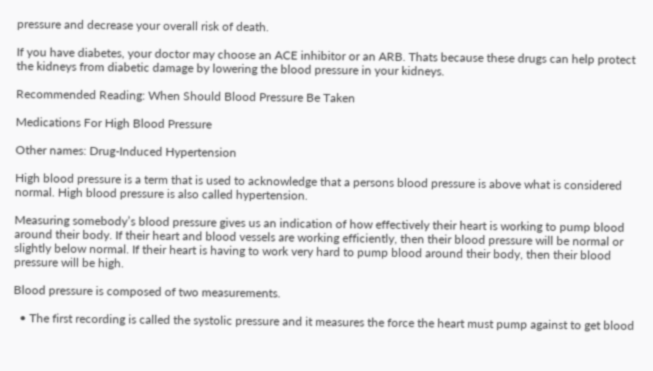pressure and decrease your overall risk of death.

If you have diabetes, your doctor may choose an ACE inhibitor or an ARB. Thats because these drugs can help protect the kidneys from diabetic damage by lowering the blood pressure in your kidneys.

Recommended Reading: When Should Blood Pressure Be Taken

Medications For High Blood Pressure

Other names: Drug-Induced Hypertension

High blood pressure is a term that is used to acknowledge that a persons blood pressure is above what is considered normal. High blood pressure is also called hypertension.

Measuring somebody’s blood pressure gives us an indication of how effectively their heart is working to pump blood around their body. If their heart and blood vessels are working efficiently, then their blood pressure will be normal or slightly below normal. If their heart is having to work very hard to pump blood around their body, then their blood pressure will be high.

Blood pressure is composed of two measurements.

  • The first recording is called the systolic pressure and it measures the force the heart must pump against to get blood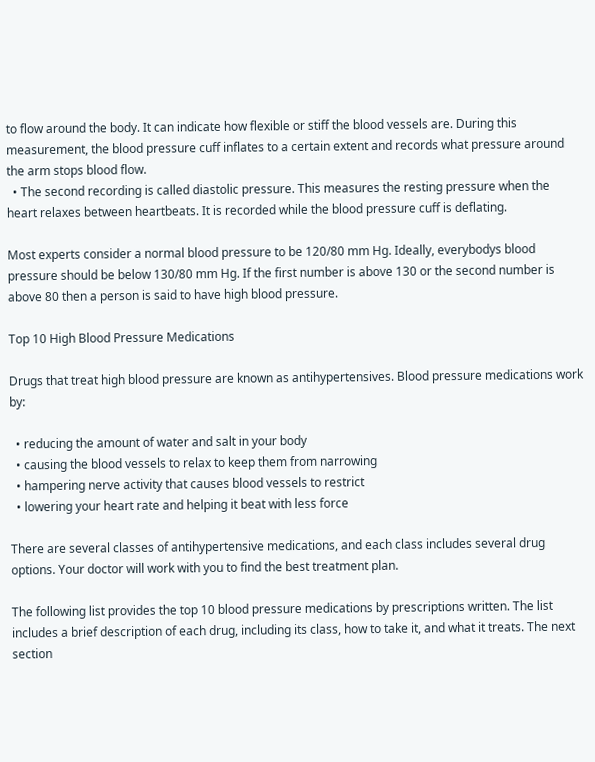to flow around the body. It can indicate how flexible or stiff the blood vessels are. During this measurement, the blood pressure cuff inflates to a certain extent and records what pressure around the arm stops blood flow.
  • The second recording is called diastolic pressure. This measures the resting pressure when the heart relaxes between heartbeats. It is recorded while the blood pressure cuff is deflating.

Most experts consider a normal blood pressure to be 120/80 mm Hg. Ideally, everybodys blood pressure should be below 130/80 mm Hg. If the first number is above 130 or the second number is above 80 then a person is said to have high blood pressure.

Top 10 High Blood Pressure Medications

Drugs that treat high blood pressure are known as antihypertensives. Blood pressure medications work by:

  • reducing the amount of water and salt in your body
  • causing the blood vessels to relax to keep them from narrowing
  • hampering nerve activity that causes blood vessels to restrict
  • lowering your heart rate and helping it beat with less force

There are several classes of antihypertensive medications, and each class includes several drug options. Your doctor will work with you to find the best treatment plan.

The following list provides the top 10 blood pressure medications by prescriptions written. The list includes a brief description of each drug, including its class, how to take it, and what it treats. The next section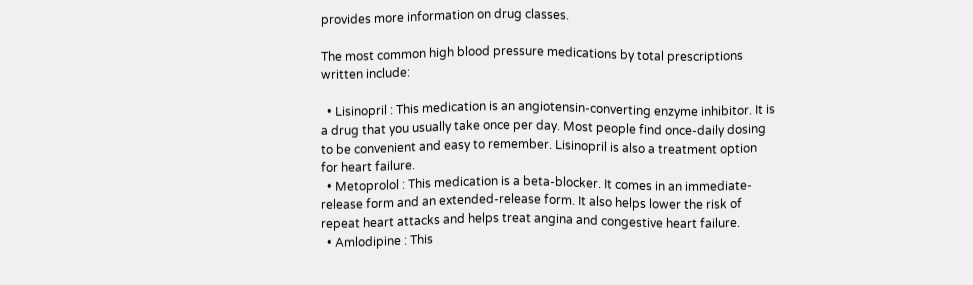provides more information on drug classes.

The most common high blood pressure medications by total prescriptions written include:

  • Lisinopril : This medication is an angiotensin-converting enzyme inhibitor. It is a drug that you usually take once per day. Most people find once-daily dosing to be convenient and easy to remember. Lisinopril is also a treatment option for heart failure.
  • Metoprolol : This medication is a beta-blocker. It comes in an immediate-release form and an extended-release form. It also helps lower the risk of repeat heart attacks and helps treat angina and congestive heart failure.
  • Amlodipine : This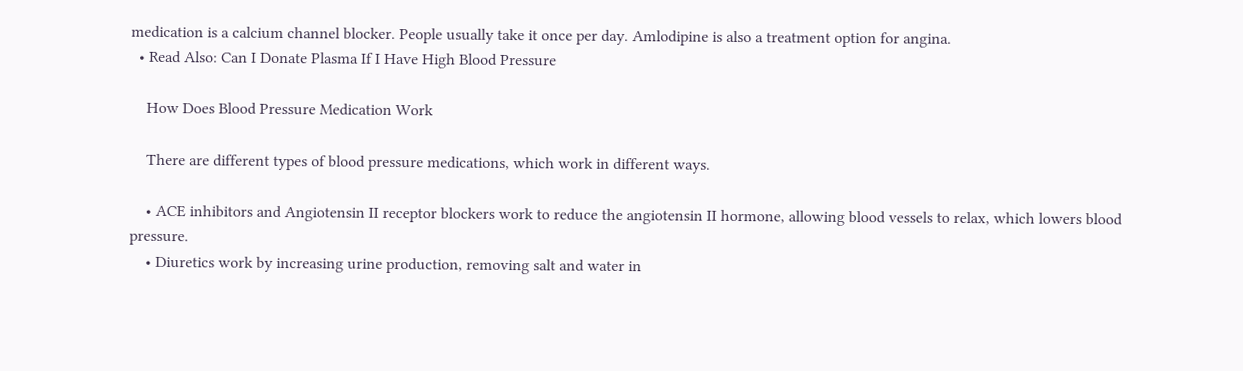medication is a calcium channel blocker. People usually take it once per day. Amlodipine is also a treatment option for angina.
  • Read Also: Can I Donate Plasma If I Have High Blood Pressure

    How Does Blood Pressure Medication Work

    There are different types of blood pressure medications, which work in different ways.

    • ACE inhibitors and Angiotensin II receptor blockers work to reduce the angiotensin II hormone, allowing blood vessels to relax, which lowers blood pressure.
    • Diuretics work by increasing urine production, removing salt and water in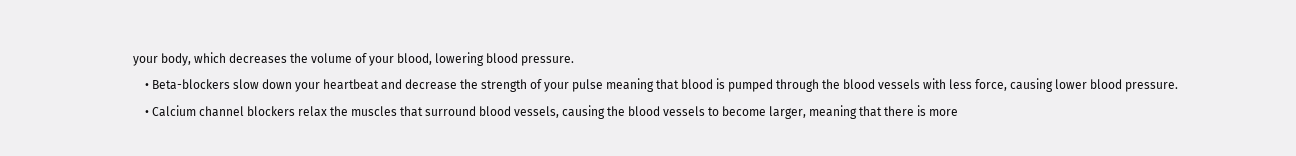your body, which decreases the volume of your blood, lowering blood pressure.
    • Beta-blockers slow down your heartbeat and decrease the strength of your pulse meaning that blood is pumped through the blood vessels with less force, causing lower blood pressure.
    • Calcium channel blockers relax the muscles that surround blood vessels, causing the blood vessels to become larger, meaning that there is more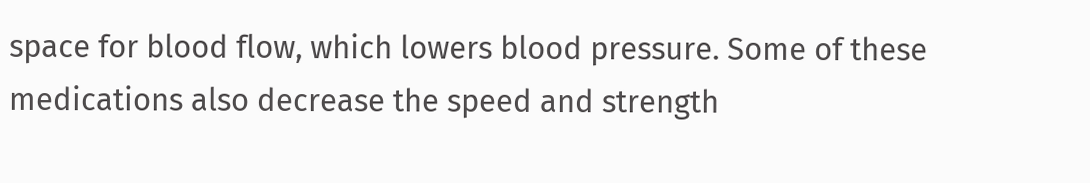space for blood flow, which lowers blood pressure. Some of these medications also decrease the speed and strength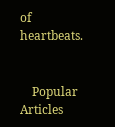of heartbeats.


    Popular Articles